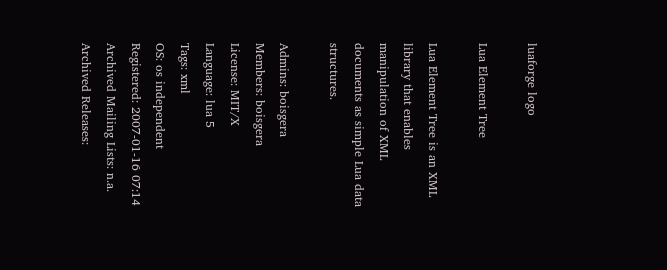luaforge logo

Lua Element Tree

Lua Element Tree is an XML library that enables manipulation of XML documents as simple Lua data structures.

Admins: boisgera
Members: boisgera
License: MIT/X
Language: lua 5
Tags: xml
OS: os independent
Registered: 2007-01-16 07:14
Archived Mailing Lists: n.a.
Archived Releases: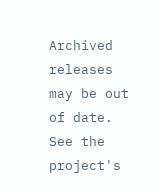Archived releases may be out of date. See the project's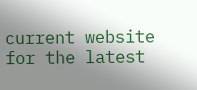current website for the latest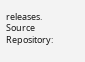releases.
Source Repository: